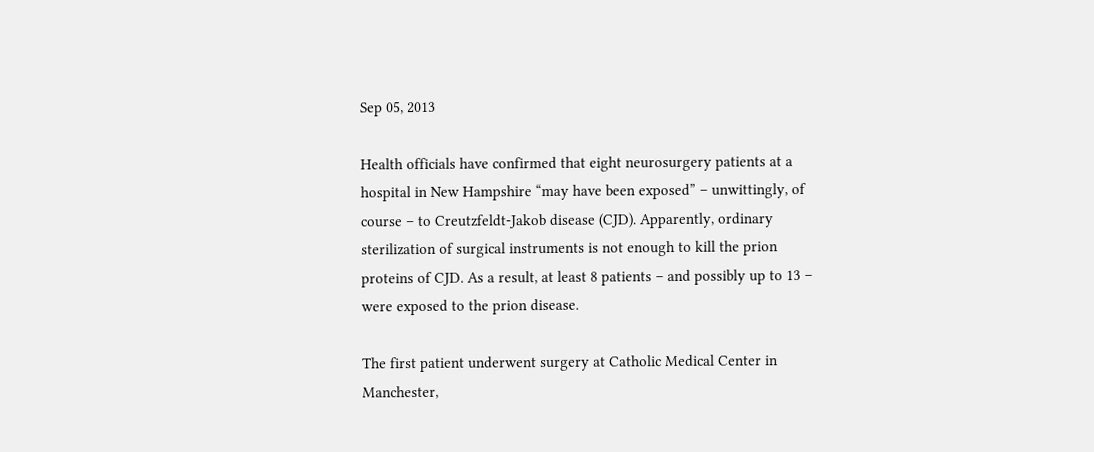Sep 05, 2013

Health officials have confirmed that eight neurosurgery patients at a hospital in New Hampshire “may have been exposed” – unwittingly, of course – to Creutzfeldt-Jakob disease (CJD). Apparently, ordinary sterilization of surgical instruments is not enough to kill the prion proteins of CJD. As a result, at least 8 patients – and possibly up to 13 – were exposed to the prion disease.

The first patient underwent surgery at Catholic Medical Center in Manchester,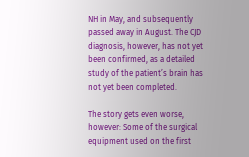NH in May, and subsequently passed away in August. The CJD diagnosis, however, has not yet been confirmed, as a detailed study of the patient’s brain has not yet been completed.

The story gets even worse, however: Some of the surgical equipment used on the first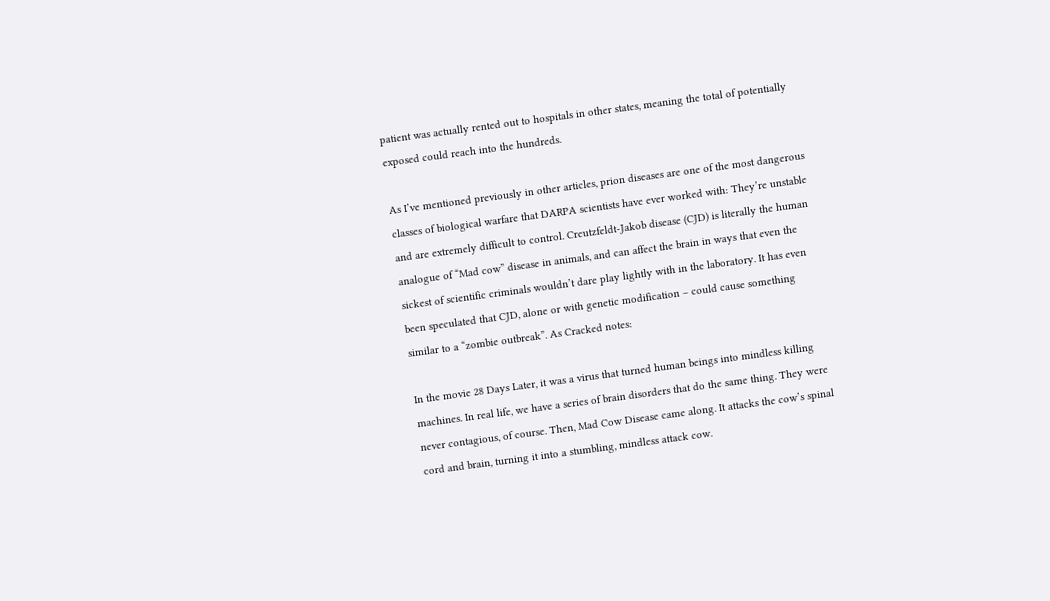patient was actually rented out to hospitals in other states, meaning the total of potentially exposed could reach into the hundreds.

As I’ve mentioned previously in other articles, prion diseases are one of the most dangerous classes of biological warfare that DARPA scientists have ever worked with: They’re unstable and are extremely difficult to control. Creutzfeldt-Jakob disease (CJD) is literally the human analogue of “Mad cow” disease in animals, and can affect the brain in ways that even the sickest of scientific criminals wouldn’t dare play lightly with in the laboratory. It has even been speculated that CJD, alone or with genetic modification – could cause something similar to a “zombie outbreak”. As Cracked notes:

In the movie 28 Days Later, it was a virus that turned human beings into mindless killing machines. In real life, we have a series of brain disorders that do the same thing. They were never contagious, of course. Then, Mad Cow Disease came along. It attacks the cow’s spinal cord and brain, turning it into a stumbling, mindless attack cow.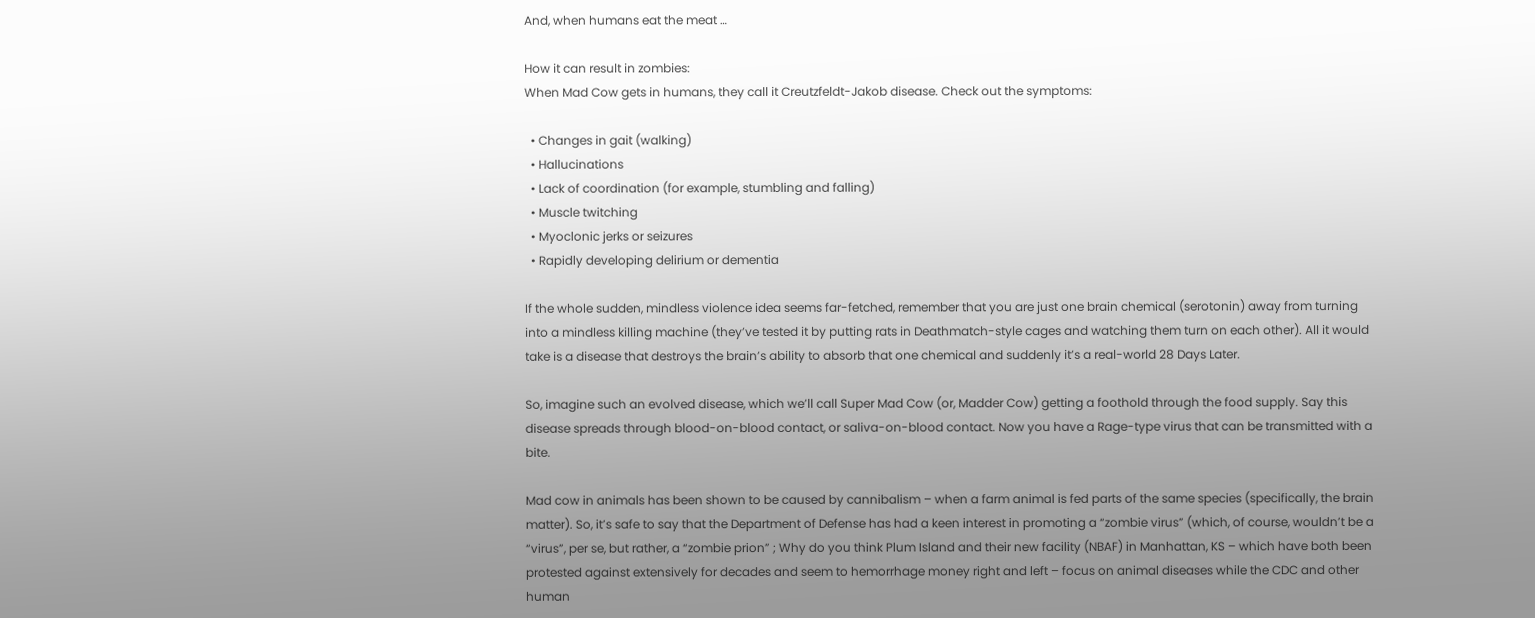And, when humans eat the meat …

How it can result in zombies:
When Mad Cow gets in humans, they call it Creutzfeldt-Jakob disease. Check out the symptoms:

  • Changes in gait (walking)
  • Hallucinations
  • Lack of coordination (for example, stumbling and falling)
  • Muscle twitching
  • Myoclonic jerks or seizures
  • Rapidly developing delirium or dementia

If the whole sudden, mindless violence idea seems far-fetched, remember that you are just one brain chemical (serotonin) away from turning into a mindless killing machine (they’ve tested it by putting rats in Deathmatch-style cages and watching them turn on each other). All it would take is a disease that destroys the brain’s ability to absorb that one chemical and suddenly it’s a real-world 28 Days Later.

So, imagine such an evolved disease, which we’ll call Super Mad Cow (or, Madder Cow) getting a foothold through the food supply. Say this disease spreads through blood-on-blood contact, or saliva-on-blood contact. Now you have a Rage-type virus that can be transmitted with a bite.

Mad cow in animals has been shown to be caused by cannibalism – when a farm animal is fed parts of the same species (specifically, the brain matter). So, it’s safe to say that the Department of Defense has had a keen interest in promoting a “zombie virus” (which, of course, wouldn’t be a “virus”, per se, but rather, a “zombie prion” ; Why do you think Plum Island and their new facility (NBAF) in Manhattan, KS – which have both been protested against extensively for decades and seem to hemorrhage money right and left – focus on animal diseases while the CDC and other human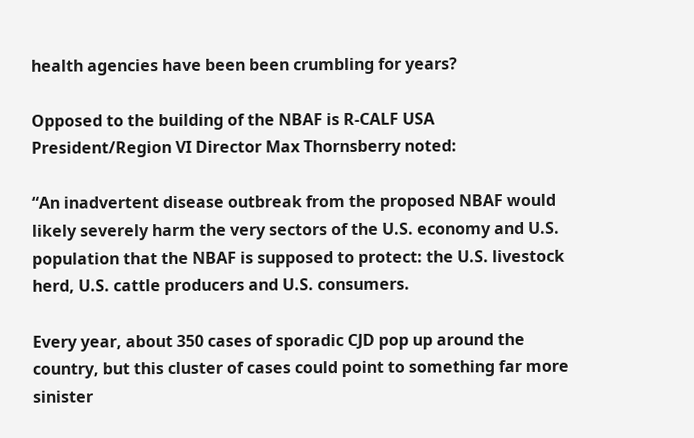health agencies have been been crumbling for years?

Opposed to the building of the NBAF is R-CALF USA President/Region VI Director Max Thornsberry noted:

“An inadvertent disease outbreak from the proposed NBAF would likely severely harm the very sectors of the U.S. economy and U.S. population that the NBAF is supposed to protect: the U.S. livestock herd, U.S. cattle producers and U.S. consumers.

Every year, about 350 cases of sporadic CJD pop up around the country, but this cluster of cases could point to something far more sinister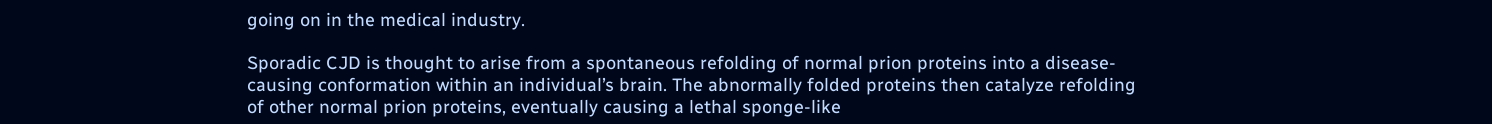going on in the medical industry.

Sporadic CJD is thought to arise from a spontaneous refolding of normal prion proteins into a disease-causing conformation within an individual’s brain. The abnormally folded proteins then catalyze refolding of other normal prion proteins, eventually causing a lethal sponge-like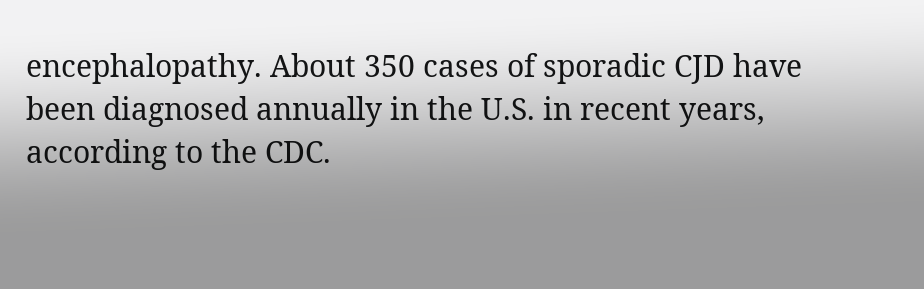encephalopathy. About 350 cases of sporadic CJD have been diagnosed annually in the U.S. in recent years, according to the CDC.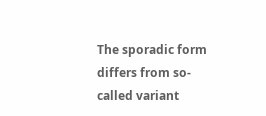The sporadic form differs from so-called variant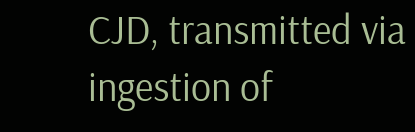CJD, transmitted via ingestion of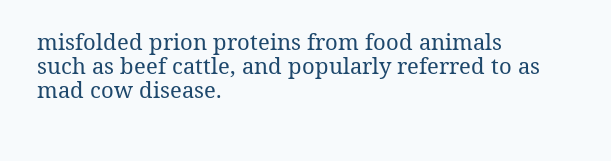misfolded prion proteins from food animals such as beef cattle, and popularly referred to as mad cow disease.